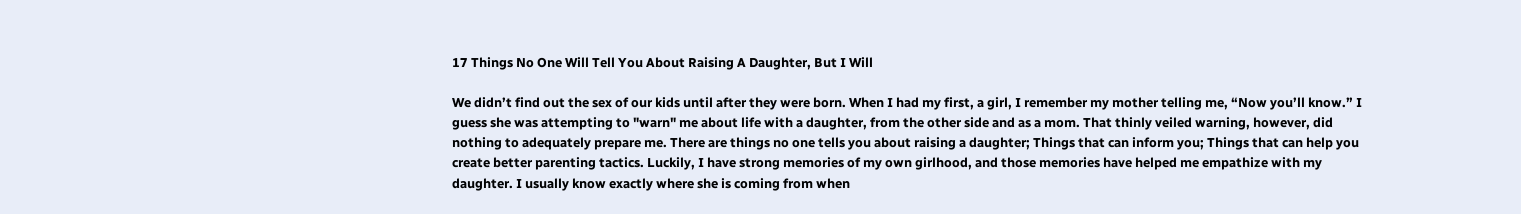17 Things No One Will Tell You About Raising A Daughter, But I Will

We didn’t find out the sex of our kids until after they were born. When I had my first, a girl, I remember my mother telling me, “Now you’ll know.” I guess she was attempting to "warn" me about life with a daughter, from the other side and as a mom. That thinly veiled warning, however, did nothing to adequately prepare me. There are things no one tells you about raising a daughter; Things that can inform you; Things that can help you create better parenting tactics. Luckily, I have strong memories of my own girlhood, and those memories have helped me empathize with my daughter. I usually know exactly where she is coming from when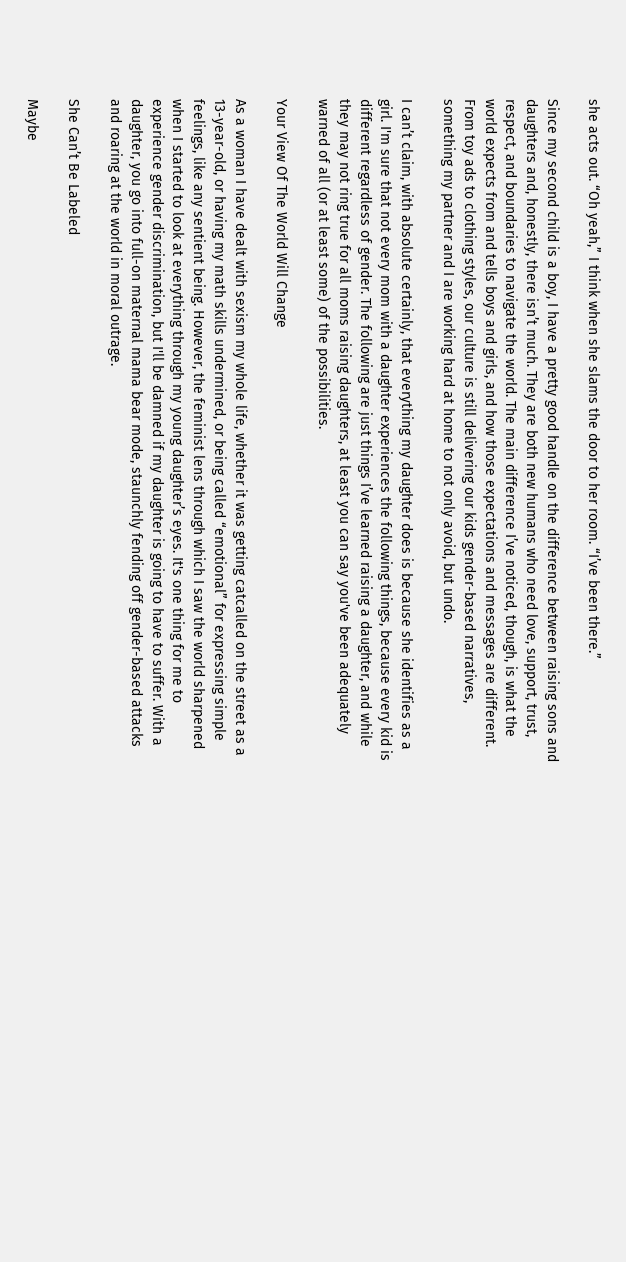she acts out. “Oh yeah,” I think when she slams the door to her room. “I’ve been there.”

Since my second child is a boy, I have a pretty good handle on the difference between raising sons and daughters and, honestly, there isn’t much. They are both new humans who need love, support, trust, respect, and boundaries to navigate the world. The main difference I’ve noticed, though, is what the world expects from and tells boys and girls, and how those expectations and messages are different. From toy ads to clothing styles, our culture is still delivering our kids gender-based narratives, something my partner and I are working hard at home to not only avoid, but undo.

I can’t claim, with absolute certainly, that everything my daughter does is because she identifies as a girl. I'm sure that not every mom with a daughter experiences the following things, because every kid is different regardless of gender. The following are just things I’ve learned raising a daughter, and while they may not ring true for all moms raising daughters, at least you can say you've been adequately warned of all (or at least some) of the possibilities.

Your View Of The World Will Change

As a woman I have dealt with sexism my whole life, whether it was getting catcalled on the street as a 13-year-old, or having my math skills undermined, or being called “emotional” for expressing simple feelings, like any sentient being. However, the feminist lens through which I saw the world sharpened when I started to look at everything through my young daughter’s eyes. It's one thing for me to experience gender discrimination, but I'll be damned if my daughter is going to have to suffer. With a daughter, you go into full-on maternal mama bear mode, staunchly fending off gender-based attacks and roaring at the world in moral outrage.

She Can’t Be Labeled

Maybe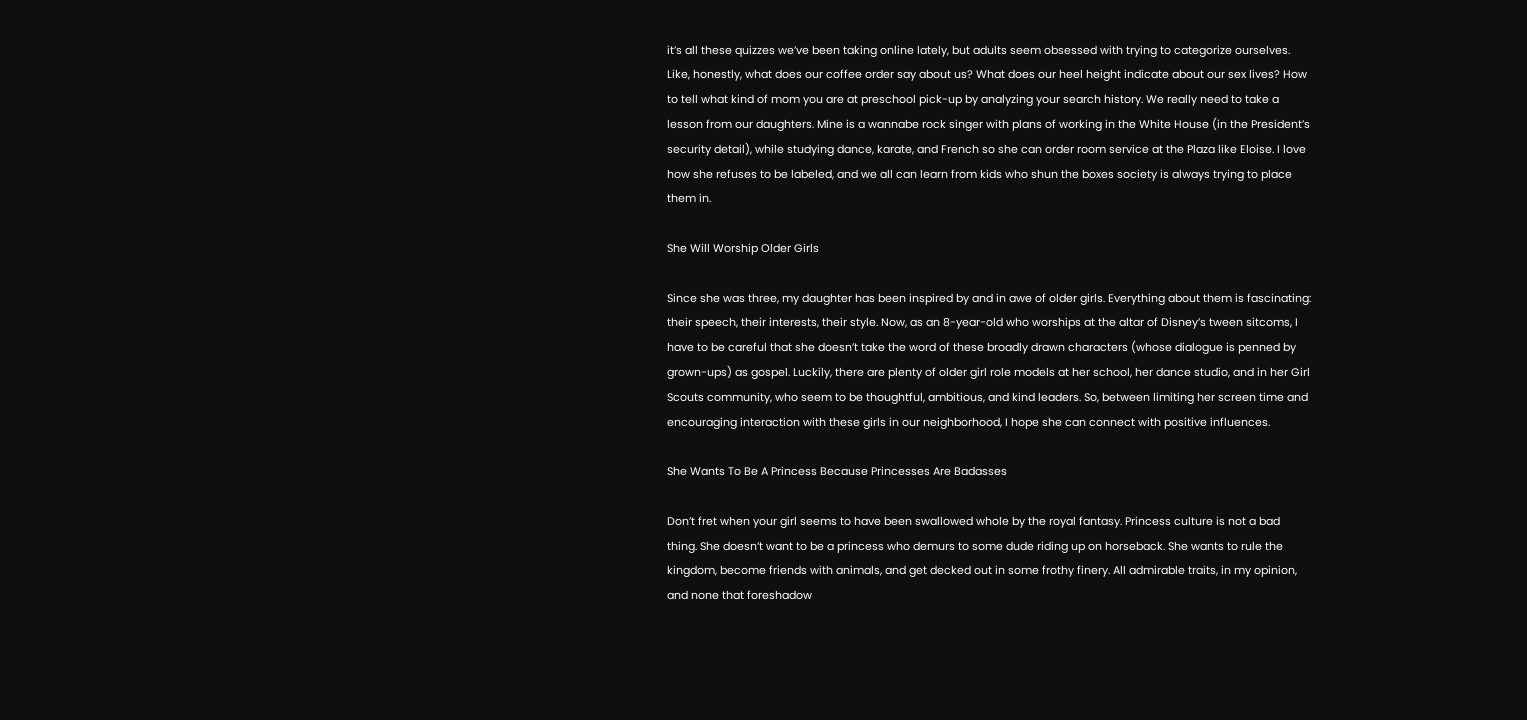it’s all these quizzes we’ve been taking online lately, but adults seem obsessed with trying to categorize ourselves. Like, honestly, what does our coffee order say about us? What does our heel height indicate about our sex lives? How to tell what kind of mom you are at preschool pick-up by analyzing your search history. We really need to take a lesson from our daughters. Mine is a wannabe rock singer with plans of working in the White House (in the President’s security detail), while studying dance, karate, and French so she can order room service at the Plaza like Eloise. I love how she refuses to be labeled, and we all can learn from kids who shun the boxes society is always trying to place them in.

She Will Worship Older Girls

Since she was three, my daughter has been inspired by and in awe of older girls. Everything about them is fascinating: their speech, their interests, their style. Now, as an 8-year-old who worships at the altar of Disney’s tween sitcoms, I have to be careful that she doesn’t take the word of these broadly drawn characters (whose dialogue is penned by grown-ups) as gospel. Luckily, there are plenty of older girl role models at her school, her dance studio, and in her Girl Scouts community, who seem to be thoughtful, ambitious, and kind leaders. So, between limiting her screen time and encouraging interaction with these girls in our neighborhood, I hope she can connect with positive influences.

She Wants To Be A Princess Because Princesses Are Badasses

Don’t fret when your girl seems to have been swallowed whole by the royal fantasy. Princess culture is not a bad thing. She doesn’t want to be a princess who demurs to some dude riding up on horseback. She wants to rule the kingdom, become friends with animals, and get decked out in some frothy finery. All admirable traits, in my opinion, and none that foreshadow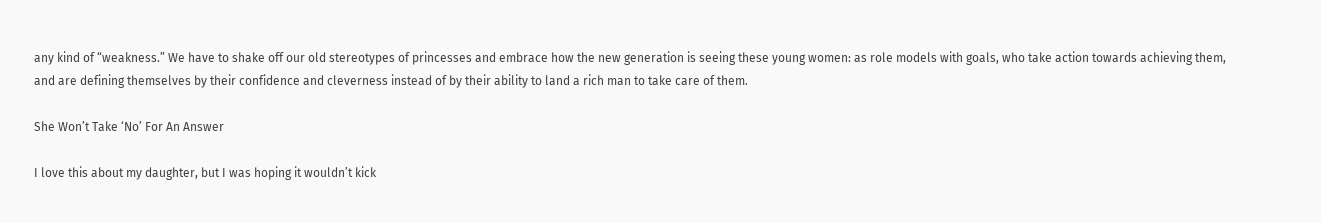any kind of “weakness.” We have to shake off our old stereotypes of princesses and embrace how the new generation is seeing these young women: as role models with goals, who take action towards achieving them, and are defining themselves by their confidence and cleverness instead of by their ability to land a rich man to take care of them.

She Won’t Take ‘No’ For An Answer

I love this about my daughter, but I was hoping it wouldn’t kick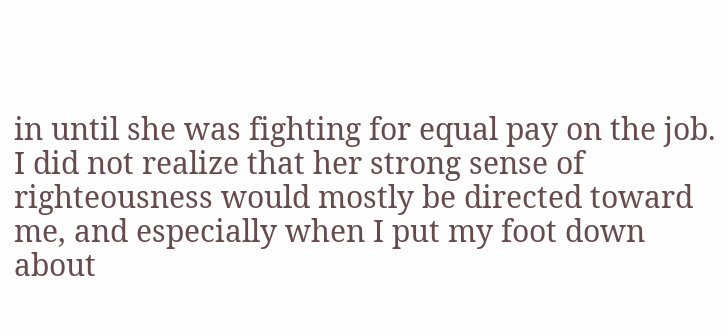in until she was fighting for equal pay on the job. I did not realize that her strong sense of righteousness would mostly be directed toward me, and especially when I put my foot down about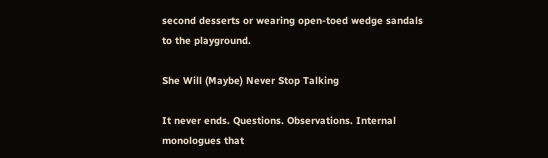second desserts or wearing open-toed wedge sandals to the playground.

She Will (Maybe) Never Stop Talking

It never ends. Questions. Observations. Internal monologues that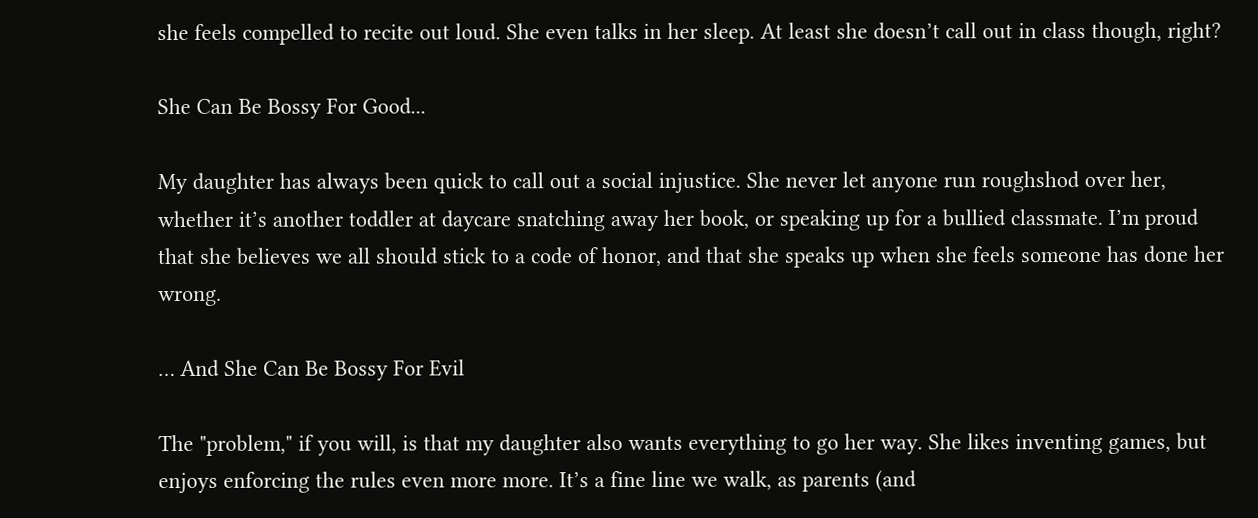she feels compelled to recite out loud. She even talks in her sleep. At least she doesn’t call out in class though, right?

She Can Be Bossy For Good...

My daughter has always been quick to call out a social injustice. She never let anyone run roughshod over her, whether it’s another toddler at daycare snatching away her book, or speaking up for a bullied classmate. I’m proud that she believes we all should stick to a code of honor, and that she speaks up when she feels someone has done her wrong.

… And She Can Be Bossy For Evil

The "problem," if you will, is that my daughter also wants everything to go her way. She likes inventing games, but enjoys enforcing the rules even more more. It’s a fine line we walk, as parents (and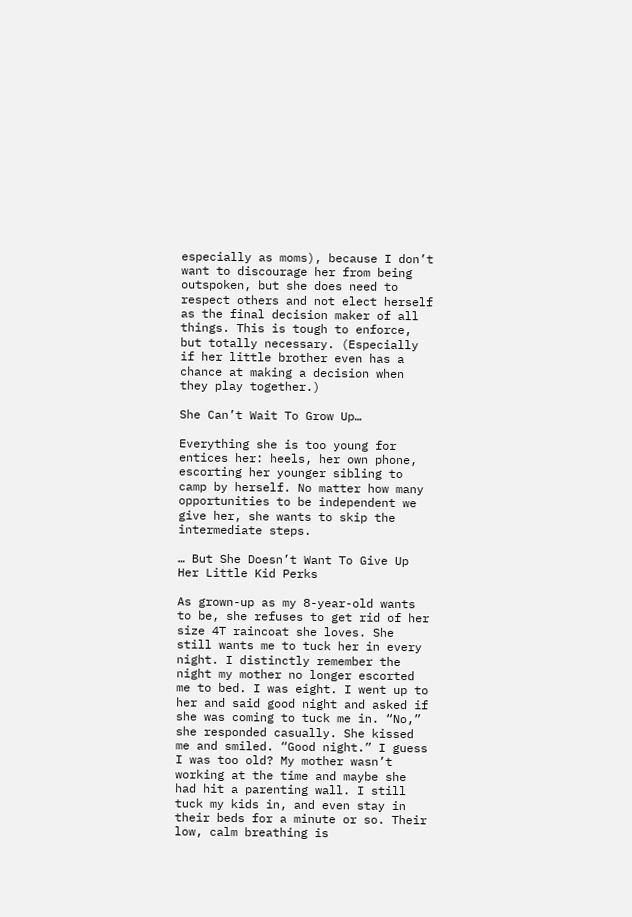especially as moms), because I don’t want to discourage her from being outspoken, but she does need to respect others and not elect herself as the final decision maker of all things. This is tough to enforce, but totally necessary. (Especially if her little brother even has a chance at making a decision when they play together.)

She Can’t Wait To Grow Up…

Everything she is too young for entices her: heels, her own phone, escorting her younger sibling to camp by herself. No matter how many opportunities to be independent we give her, she wants to skip the intermediate steps.

… But She Doesn’t Want To Give Up Her Little Kid Perks

As grown-up as my 8-year-old wants to be, she refuses to get rid of her size 4T raincoat she loves. She still wants me to tuck her in every night. I distinctly remember the night my mother no longer escorted me to bed. I was eight. I went up to her and said good night and asked if she was coming to tuck me in. “No,” she responded casually. She kissed me and smiled. “Good night.” I guess I was too old? My mother wasn’t working at the time and maybe she had hit a parenting wall. I still tuck my kids in, and even stay in their beds for a minute or so. Their low, calm breathing is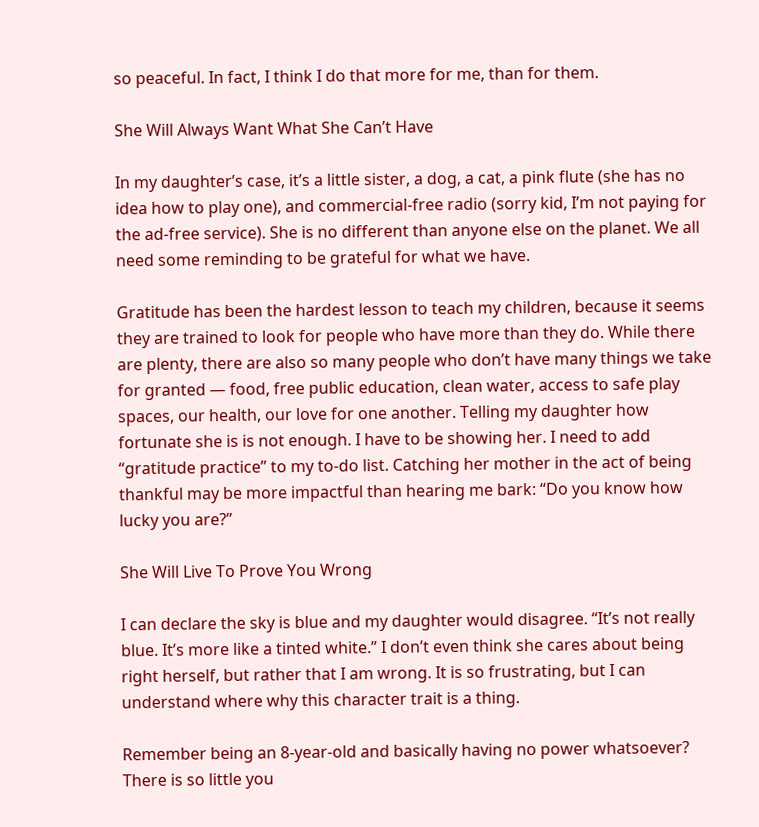so peaceful. In fact, I think I do that more for me, than for them.

She Will Always Want What She Can’t Have

In my daughter’s case, it’s a little sister, a dog, a cat, a pink flute (she has no idea how to play one), and commercial-free radio (sorry kid, I’m not paying for the ad-free service). She is no different than anyone else on the planet. We all need some reminding to be grateful for what we have.

Gratitude has been the hardest lesson to teach my children, because it seems they are trained to look for people who have more than they do. While there are plenty, there are also so many people who don’t have many things we take for granted — food, free public education, clean water, access to safe play spaces, our health, our love for one another. Telling my daughter how fortunate she is is not enough. I have to be showing her. I need to add “gratitude practice” to my to-do list. Catching her mother in the act of being thankful may be more impactful than hearing me bark: “Do you know how lucky you are?”

She Will Live To Prove You Wrong

I can declare the sky is blue and my daughter would disagree. “It’s not really blue. It’s more like a tinted white.” I don’t even think she cares about being right herself, but rather that I am wrong. It is so frustrating, but I can understand where why this character trait is a thing.

Remember being an 8-year-old and basically having no power whatsoever? There is so little you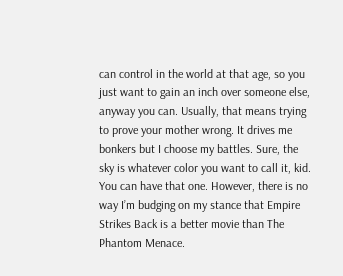can control in the world at that age, so you just want to gain an inch over someone else, anyway you can. Usually, that means trying to prove your mother wrong. It drives me bonkers but I choose my battles. Sure, the sky is whatever color you want to call it, kid. You can have that one. However, there is no way I’m budging on my stance that Empire Strikes Back is a better movie than The Phantom Menace.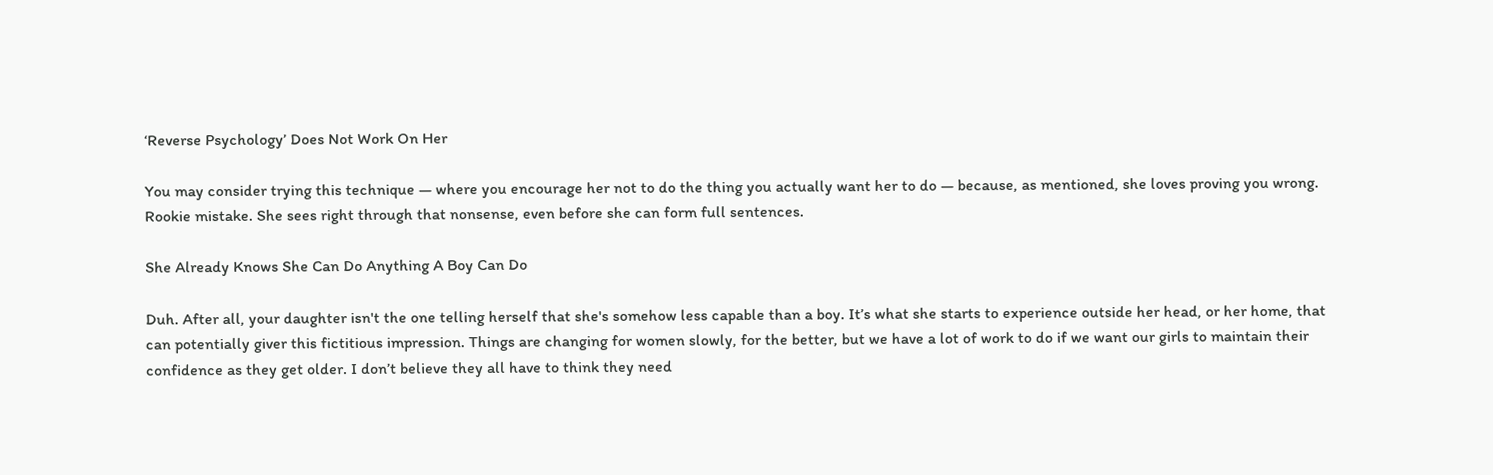‘Reverse Psychology’ Does Not Work On Her

You may consider trying this technique — where you encourage her not to do the thing you actually want her to do — because, as mentioned, she loves proving you wrong. Rookie mistake. She sees right through that nonsense, even before she can form full sentences.

She Already Knows She Can Do Anything A Boy Can Do

Duh. After all, your daughter isn't the one telling herself that she's somehow less capable than a boy. It’s what she starts to experience outside her head, or her home, that can potentially giver this fictitious impression. Things are changing for women slowly, for the better, but we have a lot of work to do if we want our girls to maintain their confidence as they get older. I don’t believe they all have to think they need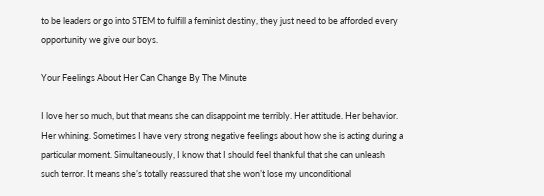to be leaders or go into STEM to fulfill a feminist destiny, they just need to be afforded every opportunity we give our boys.

Your Feelings About Her Can Change By The Minute

I love her so much, but that means she can disappoint me terribly. Her attitude. Her behavior. Her whining. Sometimes I have very strong negative feelings about how she is acting during a particular moment. Simultaneously, I know that I should feel thankful that she can unleash such terror. It means she’s totally reassured that she won’t lose my unconditional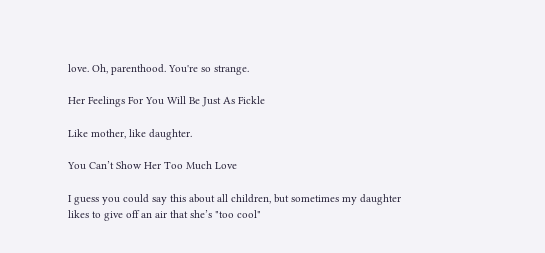love. Oh, parenthood. You're so strange.

Her Feelings For You Will Be Just As Fickle

Like mother, like daughter.

You Can’t Show Her Too Much Love

I guess you could say this about all children, but sometimes my daughter likes to give off an air that she’s "too cool"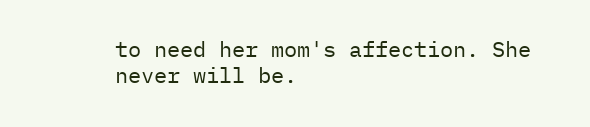to need her mom's affection. She never will be.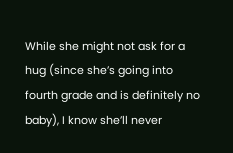While she might not ask for a hug (since she’s going into fourth grade and is definitely no baby), I know she’ll never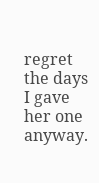regret the days I gave her one anyway.